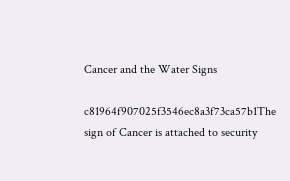Cancer and the Water Signs

c81964f907025f3546ec8a3f73ca57b1The sign of Cancer is attached to security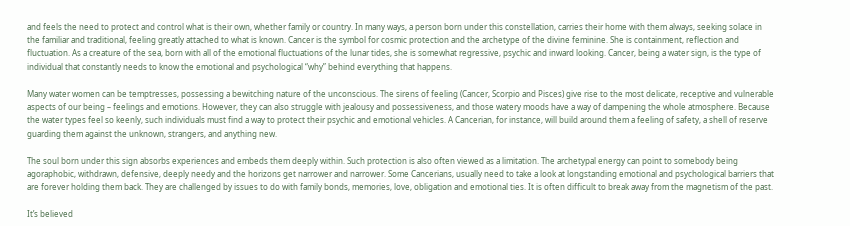and feels the need to protect and control what is their own, whether family or country. In many ways, a person born under this constellation, carries their home with them always, seeking solace in the familiar and traditional, feeling greatly attached to what is known. Cancer is the symbol for cosmic protection and the archetype of the divine feminine. She is containment, reflection and fluctuation. As a creature of the sea, born with all of the emotional fluctuations of the lunar tides, she is somewhat regressive, psychic and inward looking. Cancer, being a water sign, is the type of individual that constantly needs to know the emotional and psychological “why” behind everything that happens.

Many water women can be temptresses, possessing a bewitching nature of the unconscious. The sirens of feeling (Cancer, Scorpio and Pisces) give rise to the most delicate, receptive and vulnerable aspects of our being – feelings and emotions. However, they can also struggle with jealousy and possessiveness, and those watery moods have a way of dampening the whole atmosphere. Because the water types feel so keenly, such individuals must find a way to protect their psychic and emotional vehicles. A Cancerian, for instance, will build around them a feeling of safety, a shell of reserve guarding them against the unknown, strangers, and anything new.

The soul born under this sign absorbs experiences and embeds them deeply within. Such protection is also often viewed as a limitation. The archetypal energy can point to somebody being agoraphobic, withdrawn, defensive, deeply needy and the horizons get narrower and narrower. Some Cancerians, usually need to take a look at longstanding emotional and psychological barriers that are forever holding them back. They are challenged by issues to do with family bonds, memories, love, obligation and emotional ties. It is often difficult to break away from the magnetism of the past.

It’s believed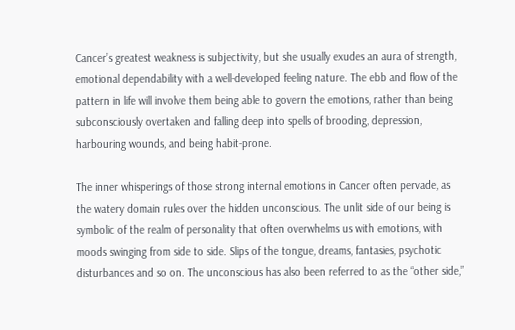Cancer’s greatest weakness is subjectivity, but she usually exudes an aura of strength,  emotional dependability with a well-developed feeling nature. The ebb and flow of the pattern in life will involve them being able to govern the emotions, rather than being subconsciously overtaken and falling deep into spells of brooding, depression, harbouring wounds, and being habit-prone.

The inner whisperings of those strong internal emotions in Cancer often pervade, as the watery domain rules over the hidden unconscious. The unlit side of our being is symbolic of the realm of personality that often overwhelms us with emotions, with moods swinging from side to side. Slips of the tongue, dreams, fantasies, psychotic disturbances and so on. The unconscious has also been referred to as the “other side,”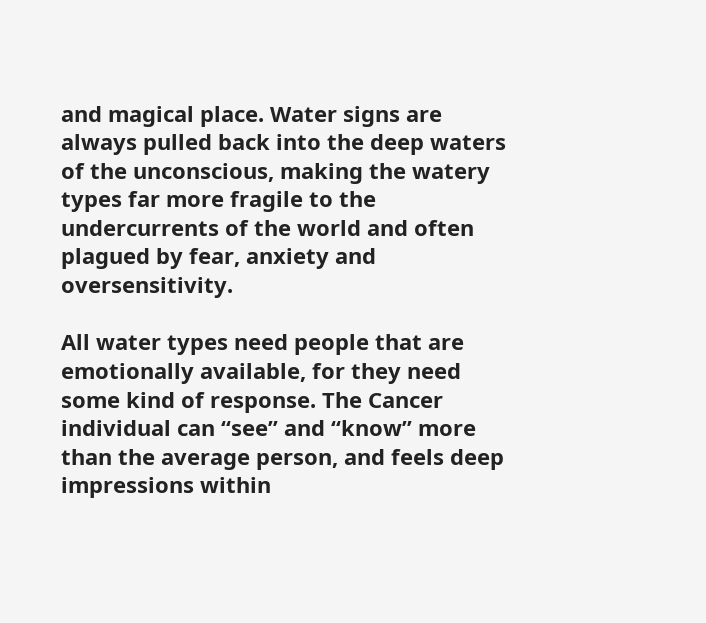and magical place. Water signs are always pulled back into the deep waters of the unconscious, making the watery types far more fragile to the undercurrents of the world and often plagued by fear, anxiety and oversensitivity.

All water types need people that are emotionally available, for they need some kind of response. The Cancer individual can “see” and “know” more than the average person, and feels deep impressions within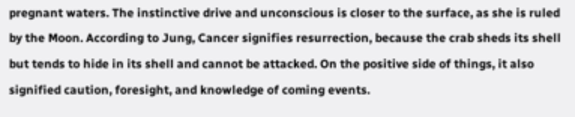pregnant waters. The instinctive drive and unconscious is closer to the surface, as she is ruled by the Moon. According to Jung, Cancer signifies resurrection, because the crab sheds its shell but tends to hide in its shell and cannot be attacked. On the positive side of things, it also signified caution, foresight, and knowledge of coming events.